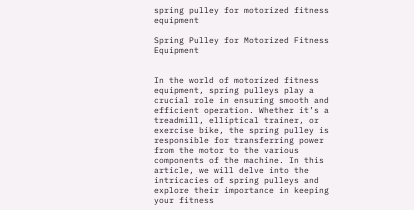spring pulley for motorized fitness equipment

Spring Pulley for Motorized Fitness Equipment


In the world of motorized fitness equipment, spring pulleys play a crucial role in ensuring smooth and efficient operation. Whether it’s a treadmill, elliptical trainer, or exercise bike, the spring pulley is responsible for transferring power from the motor to the various components of the machine. In this article, we will delve into the intricacies of spring pulleys and explore their importance in keeping your fitness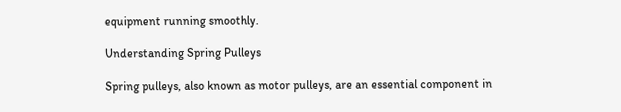equipment running smoothly.

Understanding Spring Pulleys

Spring pulleys, also known as motor pulleys, are an essential component in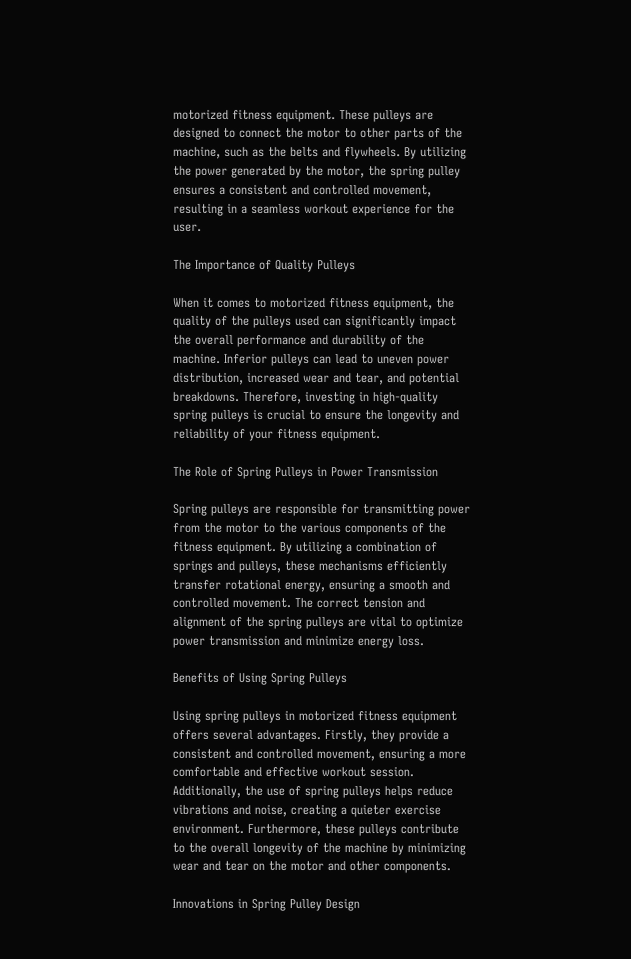motorized fitness equipment. These pulleys are designed to connect the motor to other parts of the machine, such as the belts and flywheels. By utilizing the power generated by the motor, the spring pulley ensures a consistent and controlled movement, resulting in a seamless workout experience for the user.

The Importance of Quality Pulleys

When it comes to motorized fitness equipment, the quality of the pulleys used can significantly impact the overall performance and durability of the machine. Inferior pulleys can lead to uneven power distribution, increased wear and tear, and potential breakdowns. Therefore, investing in high-quality spring pulleys is crucial to ensure the longevity and reliability of your fitness equipment.

The Role of Spring Pulleys in Power Transmission

Spring pulleys are responsible for transmitting power from the motor to the various components of the fitness equipment. By utilizing a combination of springs and pulleys, these mechanisms efficiently transfer rotational energy, ensuring a smooth and controlled movement. The correct tension and alignment of the spring pulleys are vital to optimize power transmission and minimize energy loss.

Benefits of Using Spring Pulleys

Using spring pulleys in motorized fitness equipment offers several advantages. Firstly, they provide a consistent and controlled movement, ensuring a more comfortable and effective workout session. Additionally, the use of spring pulleys helps reduce vibrations and noise, creating a quieter exercise environment. Furthermore, these pulleys contribute to the overall longevity of the machine by minimizing wear and tear on the motor and other components.

Innovations in Spring Pulley Design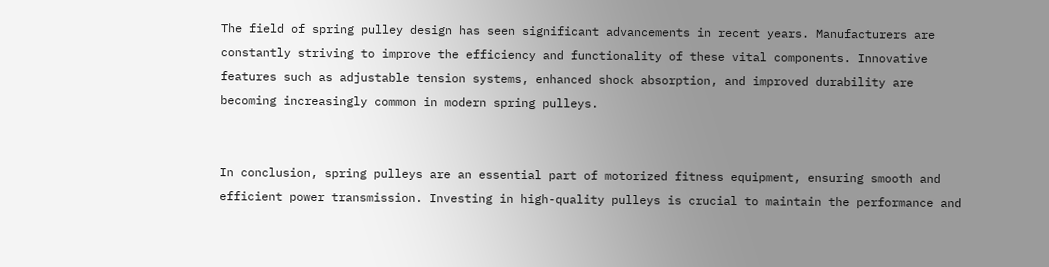The field of spring pulley design has seen significant advancements in recent years. Manufacturers are constantly striving to improve the efficiency and functionality of these vital components. Innovative features such as adjustable tension systems, enhanced shock absorption, and improved durability are becoming increasingly common in modern spring pulleys.


In conclusion, spring pulleys are an essential part of motorized fitness equipment, ensuring smooth and efficient power transmission. Investing in high-quality pulleys is crucial to maintain the performance and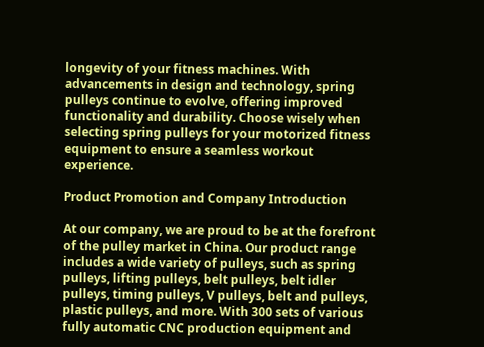longevity of your fitness machines. With advancements in design and technology, spring pulleys continue to evolve, offering improved functionality and durability. Choose wisely when selecting spring pulleys for your motorized fitness equipment to ensure a seamless workout experience.

Product Promotion and Company Introduction

At our company, we are proud to be at the forefront of the pulley market in China. Our product range includes a wide variety of pulleys, such as spring pulleys, lifting pulleys, belt pulleys, belt idler pulleys, timing pulleys, V pulleys, belt and pulleys, plastic pulleys, and more. With 300 sets of various fully automatic CNC production equipment and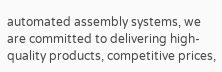automated assembly systems, we are committed to delivering high-quality products, competitive prices,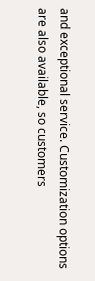and exceptional service. Customization options are also available, so customers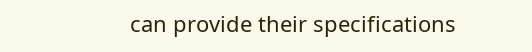can provide their specifications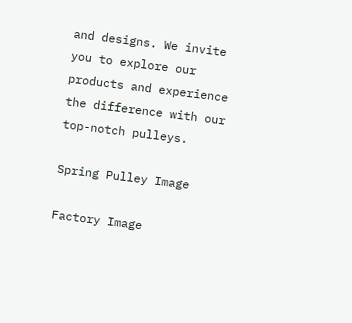and designs. We invite you to explore our products and experience the difference with our top-notch pulleys.

Spring Pulley Image

Factory Image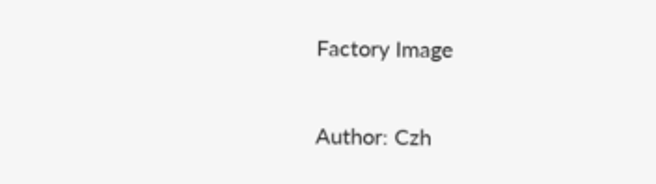Factory Image

Author: Czh